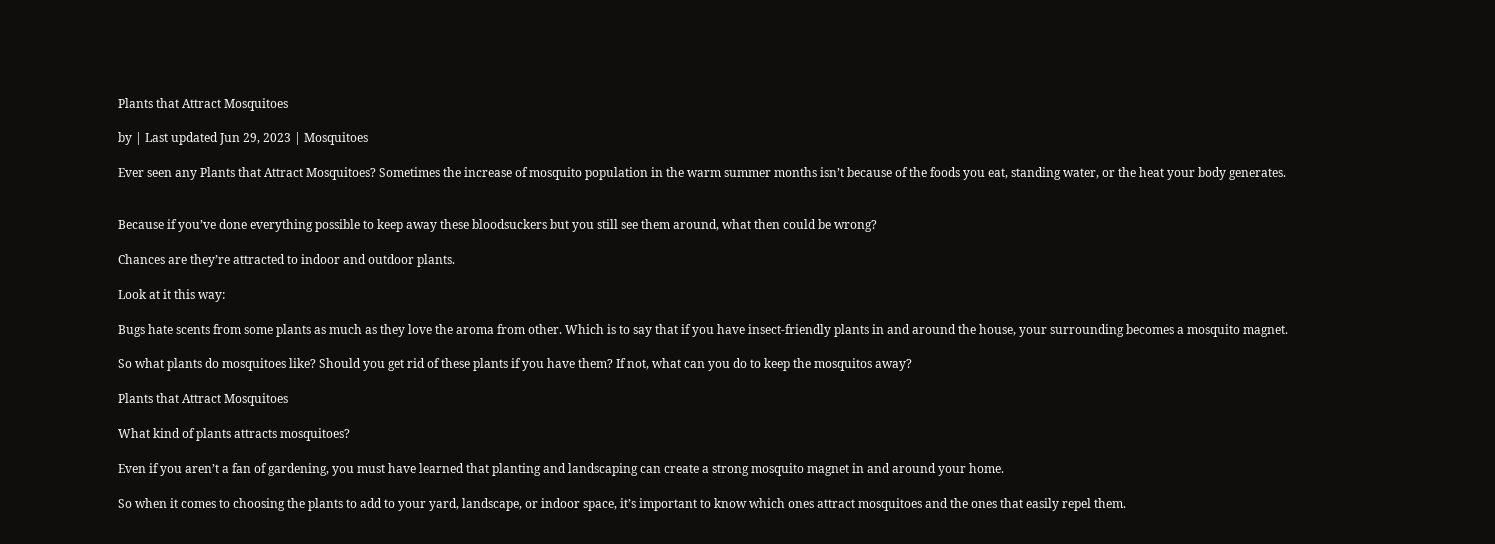Plants that Attract Mosquitoes

by | Last updated Jun 29, 2023 | Mosquitoes

Ever seen any Plants that Attract Mosquitoes? Sometimes the increase of mosquito population in the warm summer months isn’t because of the foods you eat, standing water, or the heat your body generates.


Because if you’ve done everything possible to keep away these bloodsuckers but you still see them around, what then could be wrong?

Chances are they’re attracted to indoor and outdoor plants.

Look at it this way:

Bugs hate scents from some plants as much as they love the aroma from other. Which is to say that if you have insect-friendly plants in and around the house, your surrounding becomes a mosquito magnet.

So what plants do mosquitoes like? Should you get rid of these plants if you have them? If not, what can you do to keep the mosquitos away?

Plants that Attract Mosquitoes

What kind of plants attracts mosquitoes?

Even if you aren’t a fan of gardening, you must have learned that planting and landscaping can create a strong mosquito magnet in and around your home.

So when it comes to choosing the plants to add to your yard, landscape, or indoor space, it’s important to know which ones attract mosquitoes and the ones that easily repel them.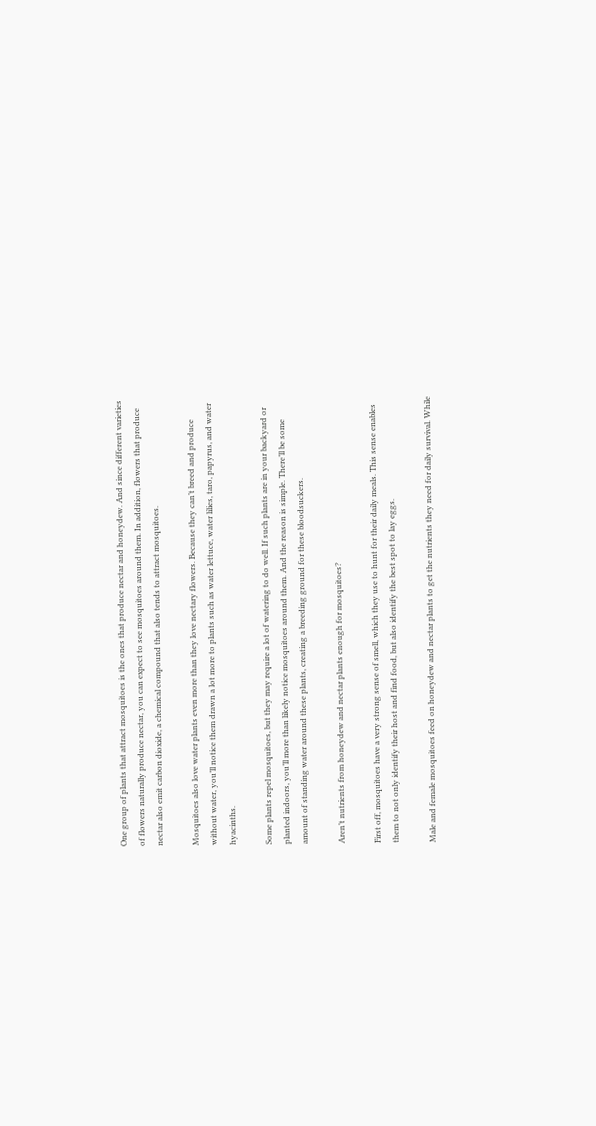One group of plants that attract mosquitoes is the ones that produce nectar and honeydew. And since different varieties of flowers naturally produce nectar, you can expect to see mosquitoes around them. In addition, flowers that produce nectar also emit carbon dioxide, a chemical compound that also tends to attract mosquitoes.

Mosquitoes also love water plants even more than they love nectary flowers. Because they can’t breed and produce without water, you’ll notice them drawn a lot more to plants such as water lettuce, water lilies, taro, papyrus, and water hyacinths.

Some plants repel mosquitoes, but they may require a lot of watering to do well. If such plants are in your backyard or planted indoors, you’ll more than likely notice mosquitoes around them. And the reason is simple. There’ll be some amount of standing water around these plants, creating a breeding ground for these bloodsuckers.

Aren’t nutrients from honeydew and nectar plants enough for mosquitoes?

First off, mosquitoes have a very strong sense of smell, which they use to hunt for their daily meals. This sense enables them to not only identify their host and find food, but also identify the best spot to lay eggs.

Male and female mosquitoes feed on honeydew and nectar plants to get the nutrients they need for daily survival. While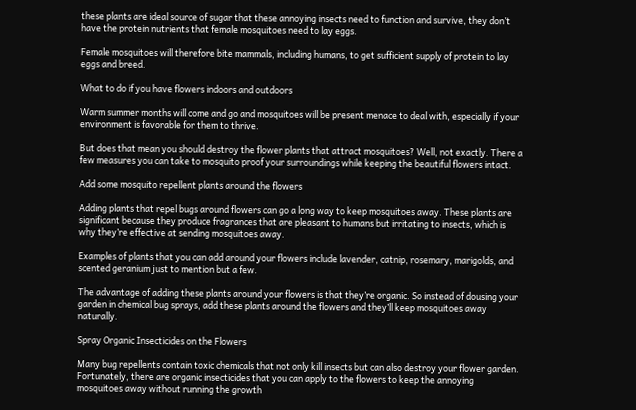these plants are ideal source of sugar that these annoying insects need to function and survive, they don’t have the protein nutrients that female mosquitoes need to lay eggs.

Female mosquitoes will therefore bite mammals, including humans, to get sufficient supply of protein to lay eggs and breed.

What to do if you have flowers indoors and outdoors

Warm summer months will come and go and mosquitoes will be present menace to deal with, especially if your environment is favorable for them to thrive.

But does that mean you should destroy the flower plants that attract mosquitoes? Well, not exactly. There a few measures you can take to mosquito proof your surroundings while keeping the beautiful flowers intact.

Add some mosquito repellent plants around the flowers

Adding plants that repel bugs around flowers can go a long way to keep mosquitoes away. These plants are significant because they produce fragrances that are pleasant to humans but irritating to insects, which is why they’re effective at sending mosquitoes away.

Examples of plants that you can add around your flowers include lavender, catnip, rosemary, marigolds, and scented geranium just to mention but a few.

The advantage of adding these plants around your flowers is that they’re organic. So instead of dousing your garden in chemical bug sprays, add these plants around the flowers and they’ll keep mosquitoes away naturally.

Spray Organic Insecticides on the Flowers

Many bug repellents contain toxic chemicals that not only kill insects but can also destroy your flower garden. Fortunately, there are organic insecticides that you can apply to the flowers to keep the annoying mosquitoes away without running the growth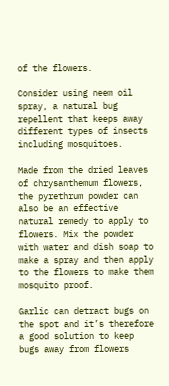of the flowers.

Consider using neem oil spray, a natural bug repellent that keeps away different types of insects including mosquitoes.

Made from the dried leaves of chrysanthemum flowers, the pyrethrum powder can also be an effective natural remedy to apply to flowers. Mix the powder with water and dish soap to make a spray and then apply to the flowers to make them mosquito proof.

Garlic can detract bugs on the spot and it’s therefore a good solution to keep bugs away from flowers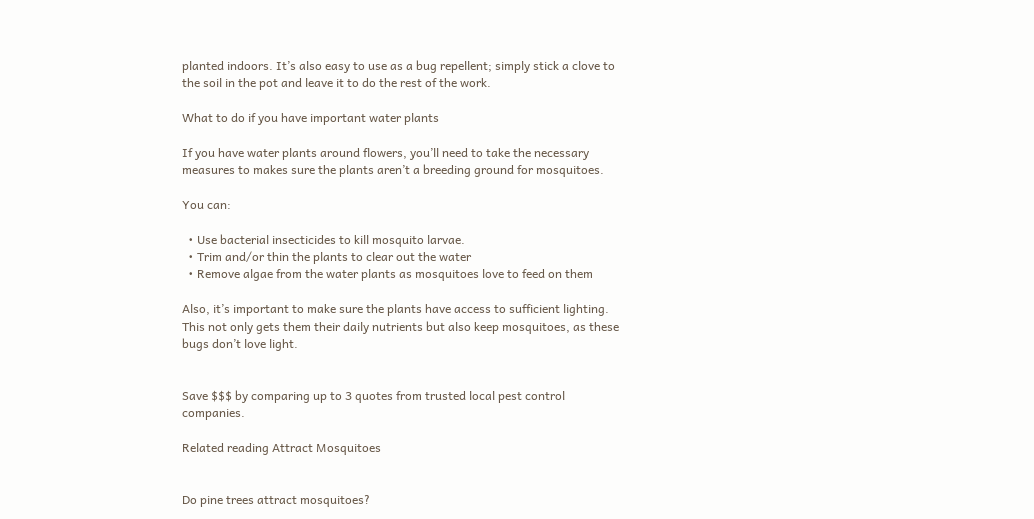planted indoors. It’s also easy to use as a bug repellent; simply stick a clove to the soil in the pot and leave it to do the rest of the work.

What to do if you have important water plants

If you have water plants around flowers, you’ll need to take the necessary measures to makes sure the plants aren’t a breeding ground for mosquitoes.

You can:

  • Use bacterial insecticides to kill mosquito larvae.
  • Trim and/or thin the plants to clear out the water
  • Remove algae from the water plants as mosquitoes love to feed on them

Also, it’s important to make sure the plants have access to sufficient lighting. This not only gets them their daily nutrients but also keep mosquitoes, as these bugs don’t love light.


Save $$$ by comparing up to 3 quotes from trusted local pest control companies.

Related reading Attract Mosquitoes


Do pine trees attract mosquitoes?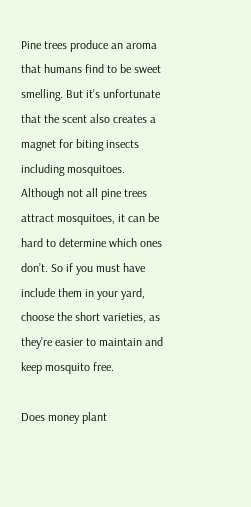Pine trees produce an aroma that humans find to be sweet smelling. But it’s unfortunate that the scent also creates a magnet for biting insects including mosquitoes. Although not all pine trees attract mosquitoes, it can be hard to determine which ones don’t. So if you must have include them in your yard, choose the short varieties, as they’re easier to maintain and keep mosquito free.

Does money plant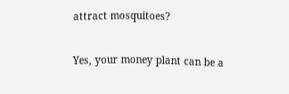attract mosquitoes?

Yes, your money plant can be a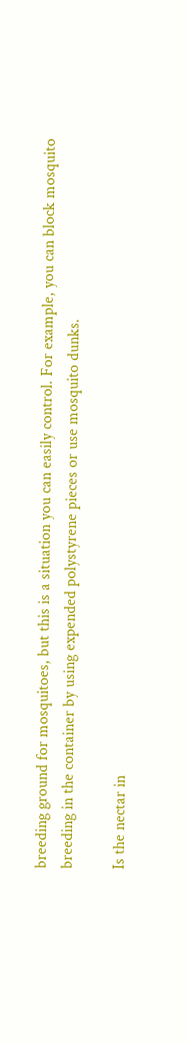breeding ground for mosquitoes, but this is a situation you can easily control. For example, you can block mosquito breeding in the container by using expended polystyrene pieces or use mosquito dunks.

Is the nectar in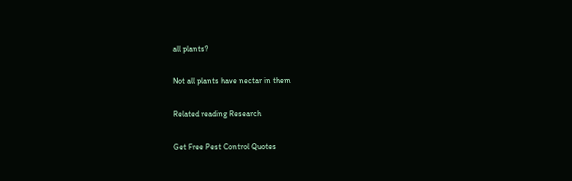all plants?

Not all plants have nectar in them

Related reading Research

Get Free Pest Control Quotes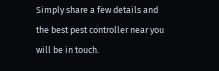Simply share a few details and the best pest controller near you will be in touch.